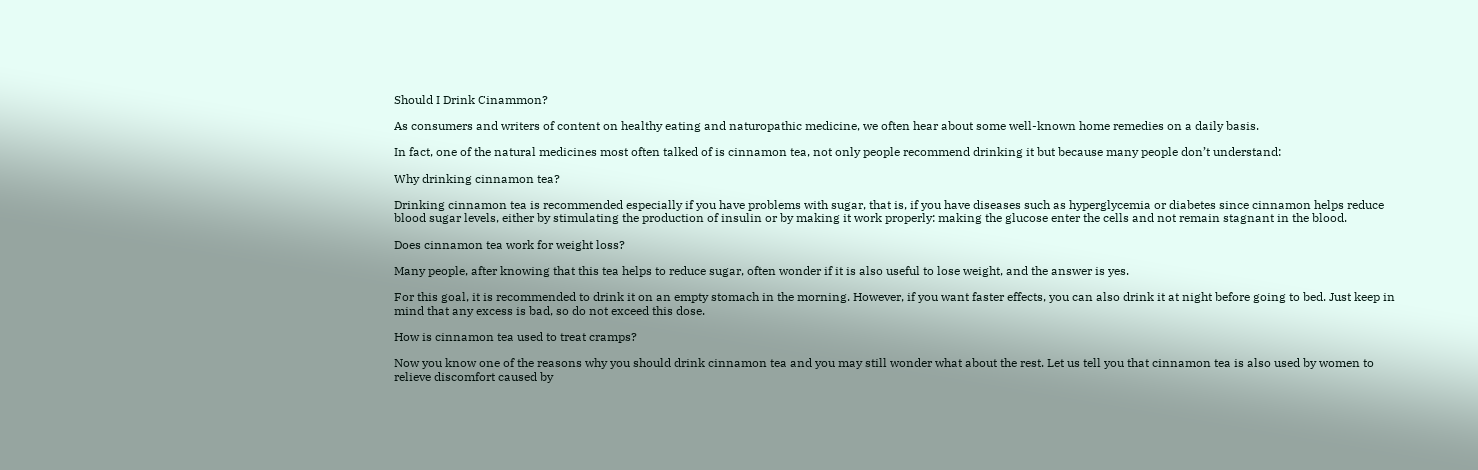Should I Drink Cinammon?

As consumers and writers of content on healthy eating and naturopathic medicine, we often hear about some well-known home remedies on a daily basis.

In fact, one of the natural medicines most often talked of is cinnamon tea, not only people recommend drinking it but because many people don’t understand:

Why drinking cinnamon tea?

Drinking cinnamon tea is recommended especially if you have problems with sugar, that is, if you have diseases such as hyperglycemia or diabetes since cinnamon helps reduce blood sugar levels, either by stimulating the production of insulin or by making it work properly: making the glucose enter the cells and not remain stagnant in the blood.

Does cinnamon tea work for weight loss?

Many people, after knowing that this tea helps to reduce sugar, often wonder if it is also useful to lose weight, and the answer is yes.

For this goal, it is recommended to drink it on an empty stomach in the morning. However, if you want faster effects, you can also drink it at night before going to bed. Just keep in mind that any excess is bad, so do not exceed this dose.

How is cinnamon tea used to treat cramps?

Now you know one of the reasons why you should drink cinnamon tea and you may still wonder what about the rest. Let us tell you that cinnamon tea is also used by women to relieve discomfort caused by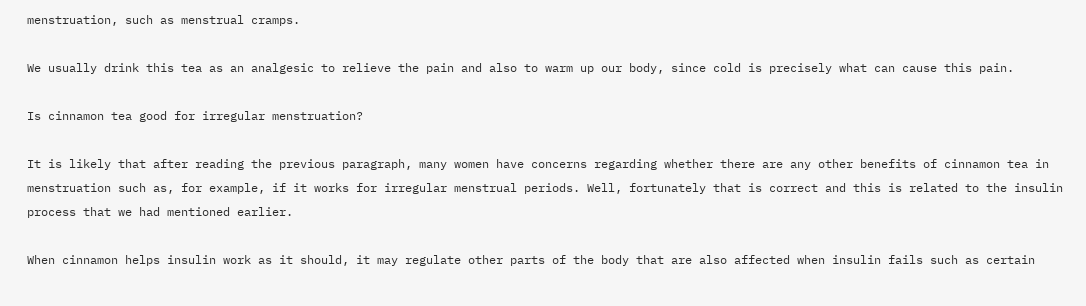menstruation, such as menstrual cramps.

We usually drink this tea as an analgesic to relieve the pain and also to warm up our body, since cold is precisely what can cause this pain.

Is cinnamon tea good for irregular menstruation?

It is likely that after reading the previous paragraph, many women have concerns regarding whether there are any other benefits of cinnamon tea in menstruation such as, for example, if it works for irregular menstrual periods. Well, fortunately that is correct and this is related to the insulin process that we had mentioned earlier.

When cinnamon helps insulin work as it should, it may regulate other parts of the body that are also affected when insulin fails such as certain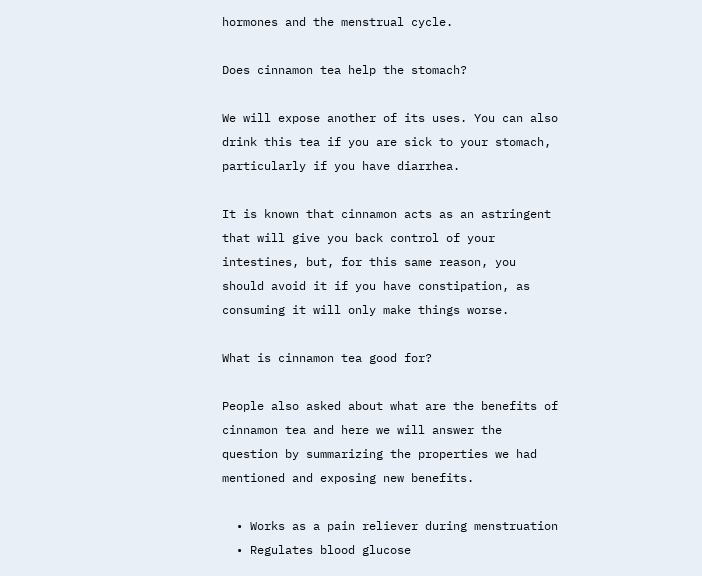hormones and the menstrual cycle.

Does cinnamon tea help the stomach?

We will expose another of its uses. You can also drink this tea if you are sick to your stomach, particularly if you have diarrhea.

It is known that cinnamon acts as an astringent that will give you back control of your intestines, but, for this same reason, you should avoid it if you have constipation, as consuming it will only make things worse.

What is cinnamon tea good for?

People also asked about what are the benefits of cinnamon tea and here we will answer the question by summarizing the properties we had mentioned and exposing new benefits.

  • Works as a pain reliever during menstruation
  • Regulates blood glucose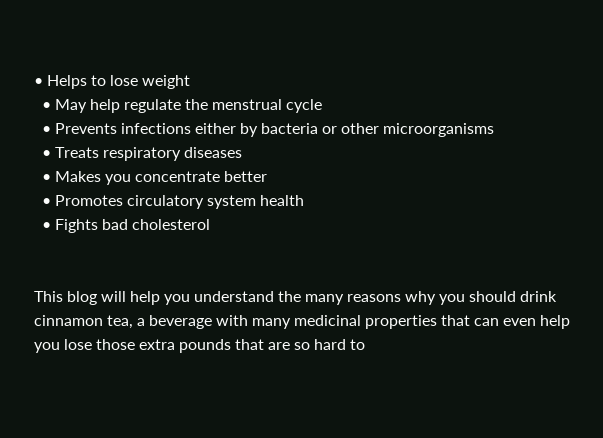• Helps to lose weight
  • May help regulate the menstrual cycle
  • Prevents infections either by bacteria or other microorganisms
  • Treats respiratory diseases
  • Makes you concentrate better
  • Promotes circulatory system health
  • Fights bad cholesterol


This blog will help you understand the many reasons why you should drink cinnamon tea, a beverage with many medicinal properties that can even help you lose those extra pounds that are so hard to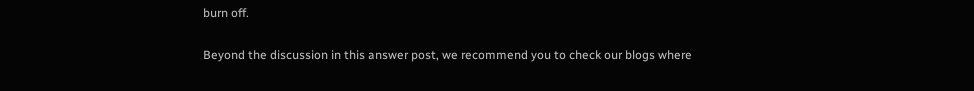burn off.

Beyond the discussion in this answer post, we recommend you to check our blogs where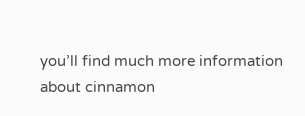you’ll find much more information about cinnamon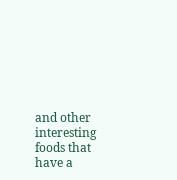and other interesting foods that have a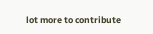lot more to contribute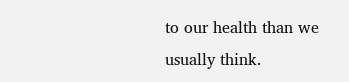to our health than we usually think.